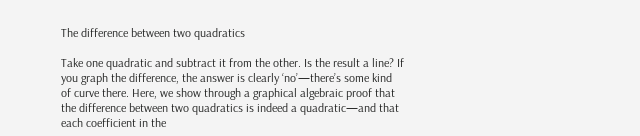The difference between two quadratics

Take one quadratic and subtract it from the other. Is the result a line? If you graph the difference, the answer is clearly ‘no’—there’s some kind of curve there. Here, we show through a graphical algebraic proof that the difference between two quadratics is indeed a quadratic—and that each coefficient in the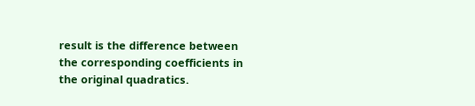result is the difference between the corresponding coefficients in the original quadratics.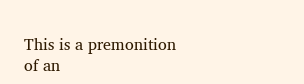This is a premonition of an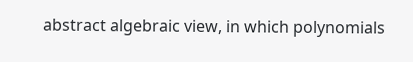abstract algebraic view, in which polynomials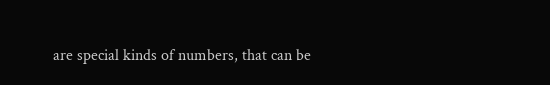are special kinds of numbers, that can be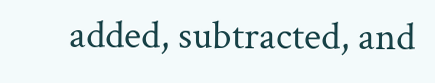added, subtracted, and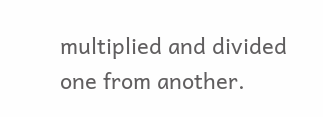multiplied and divided one from another.